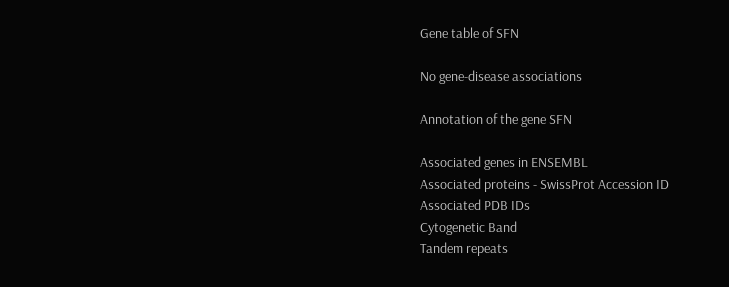Gene table of SFN

No gene-disease associations

Annotation of the gene SFN

Associated genes in ENSEMBL
Associated proteins - SwissProt Accession ID
Associated PDB IDs
Cytogenetic Band
Tandem repeats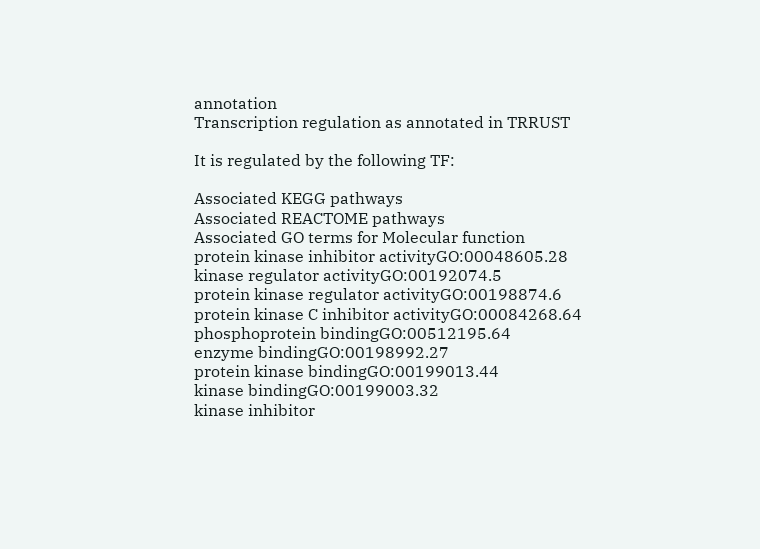annotation
Transcription regulation as annotated in TRRUST

It is regulated by the following TF:

Associated KEGG pathways
Associated REACTOME pathways
Associated GO terms for Molecular function
protein kinase inhibitor activityGO:00048605.28
kinase regulator activityGO:00192074.5
protein kinase regulator activityGO:00198874.6
protein kinase C inhibitor activityGO:00084268.64
phosphoprotein bindingGO:00512195.64
enzyme bindingGO:00198992.27
protein kinase bindingGO:00199013.44
kinase bindingGO:00199003.32
kinase inhibitor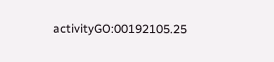activityGO:00192105.25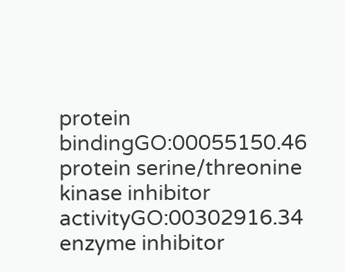protein bindingGO:00055150.46
protein serine/threonine kinase inhibitor activityGO:00302916.34
enzyme inhibitor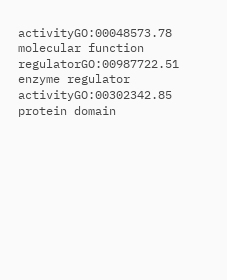activityGO:00048573.78
molecular function regulatorGO:00987722.51
enzyme regulator activityGO:00302342.85
protein domain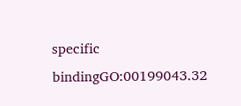specific bindingGO:00199043.32